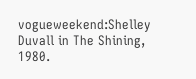vogueweekend:Shelley Duvall in The Shining, 1980.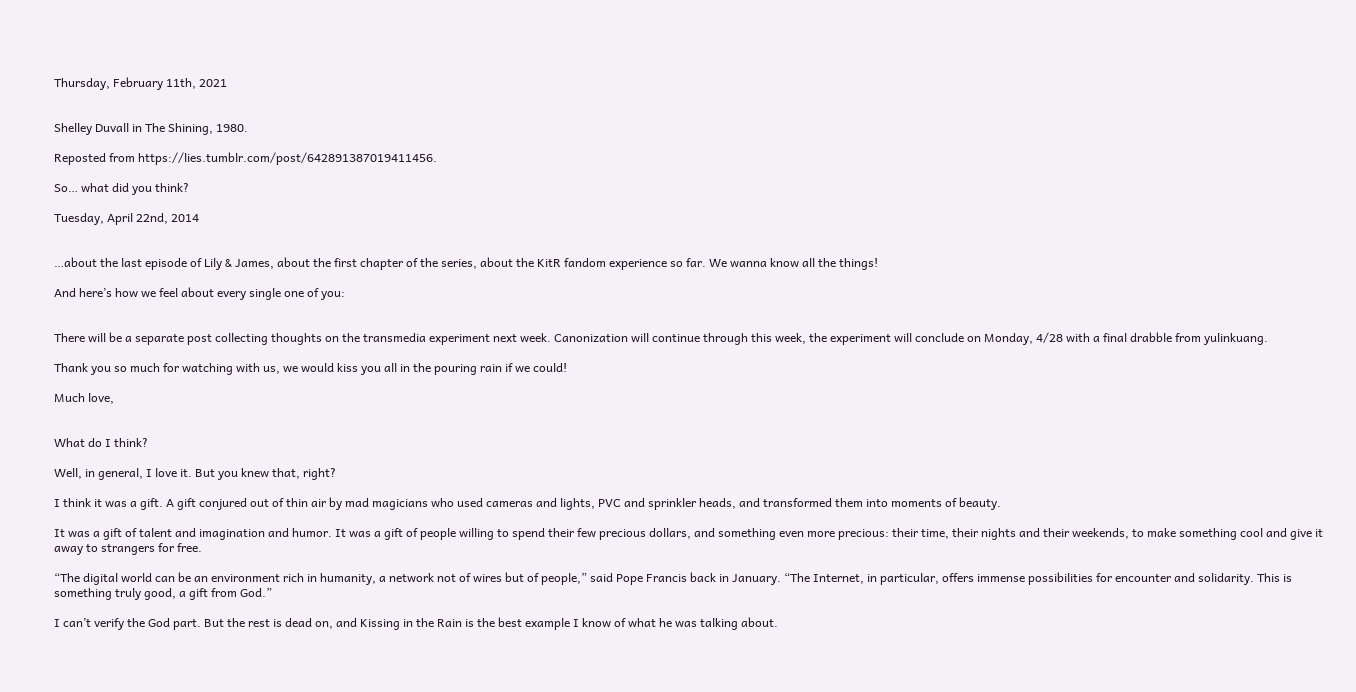Thursday, February 11th, 2021


Shelley Duvall in The Shining, 1980.

Reposted from https://lies.tumblr.com/post/642891387019411456.

So… what did you think?

Tuesday, April 22nd, 2014


…about the last episode of Lily & James, about the first chapter of the series, about the KitR fandom experience so far. We wanna know all the things!

And here’s how we feel about every single one of you:


There will be a separate post collecting thoughts on the transmedia experiment next week. Canonization will continue through this week, the experiment will conclude on Monday, 4/28 with a final drabble from yulinkuang.

Thank you so much for watching with us, we would kiss you all in the pouring rain if we could!

Much love,


What do I think?

Well, in general, I love it. But you knew that, right?

I think it was a gift. A gift conjured out of thin air by mad magicians who used cameras and lights, PVC and sprinkler heads, and transformed them into moments of beauty.

It was a gift of talent and imagination and humor. It was a gift of people willing to spend their few precious dollars, and something even more precious: their time, their nights and their weekends, to make something cool and give it away to strangers for free.

“The digital world can be an environment rich in humanity, a network not of wires but of people,” said Pope Francis back in January. “The Internet, in particular, offers immense possibilities for encounter and solidarity. This is something truly good, a gift from God.”

I can’t verify the God part. But the rest is dead on, and Kissing in the Rain is the best example I know of what he was talking about.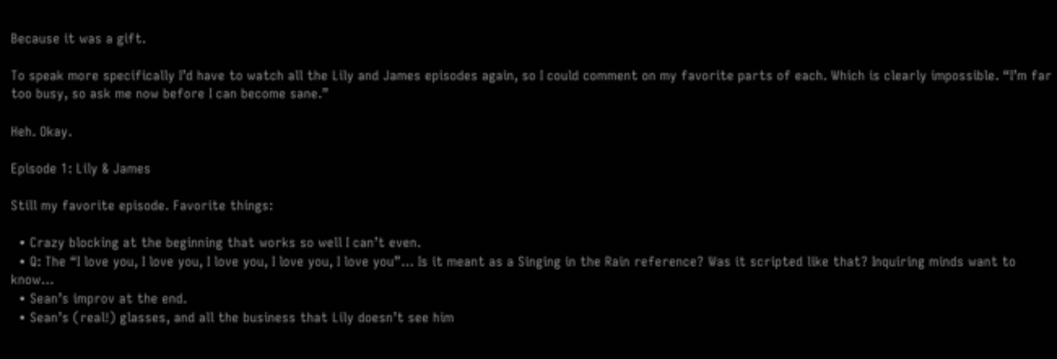Because it was a gift.

To speak more specifically I’d have to watch all the Lily and James episodes again, so I could comment on my favorite parts of each. Which is clearly impossible. “I’m far too busy, so ask me now before I can become sane.”

Heh. Okay.

Episode 1: Lily & James

Still my favorite episode. Favorite things:

  • Crazy blocking at the beginning that works so well I can’t even.
  • Q: The “I love you, I love you, I love you, I love you, I love you”… Is it meant as a Singing in the Rain reference? Was it scripted like that? Inquiring minds want to know…
  • Sean’s improv at the end.
  • Sean’s (real!) glasses, and all the business that Lily doesn’t see him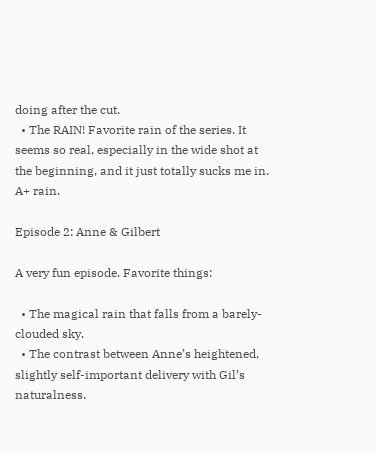doing after the cut.
  • The RAIN! Favorite rain of the series. It seems so real, especially in the wide shot at the beginning, and it just totally sucks me in. A+ rain.

Episode 2: Anne & Gilbert

A very fun episode. Favorite things:

  • The magical rain that falls from a barely-clouded sky.
  • The contrast between Anne’s heightened, slightly self-important delivery with Gil’s naturalness.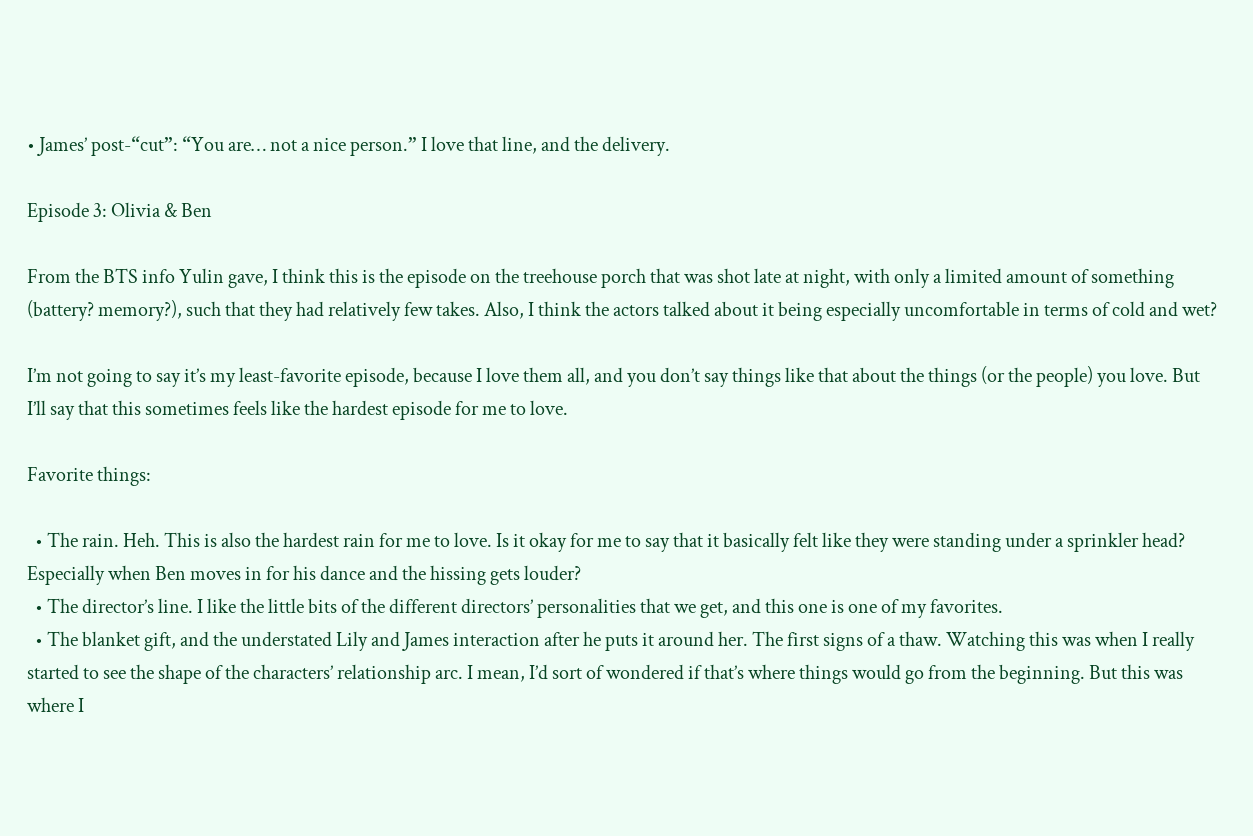• James’ post-“cut”: “You are… not a nice person.” I love that line, and the delivery.

Episode 3: Olivia & Ben

From the BTS info Yulin gave, I think this is the episode on the treehouse porch that was shot late at night, with only a limited amount of something (battery? memory?), such that they had relatively few takes. Also, I think the actors talked about it being especially uncomfortable in terms of cold and wet?

I’m not going to say it’s my least-favorite episode, because I love them all, and you don’t say things like that about the things (or the people) you love. But I’ll say that this sometimes feels like the hardest episode for me to love.

Favorite things:

  • The rain. Heh. This is also the hardest rain for me to love. Is it okay for me to say that it basically felt like they were standing under a sprinkler head? Especially when Ben moves in for his dance and the hissing gets louder?
  • The director’s line. I like the little bits of the different directors’ personalities that we get, and this one is one of my favorites.
  • The blanket gift, and the understated Lily and James interaction after he puts it around her. The first signs of a thaw. Watching this was when I really started to see the shape of the characters’ relationship arc. I mean, I’d sort of wondered if that’s where things would go from the beginning. But this was where I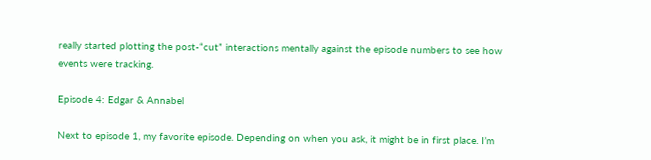really started plotting the post-“cut” interactions mentally against the episode numbers to see how events were tracking.

Episode 4: Edgar & Annabel

Next to episode 1, my favorite episode. Depending on when you ask, it might be in first place. I’m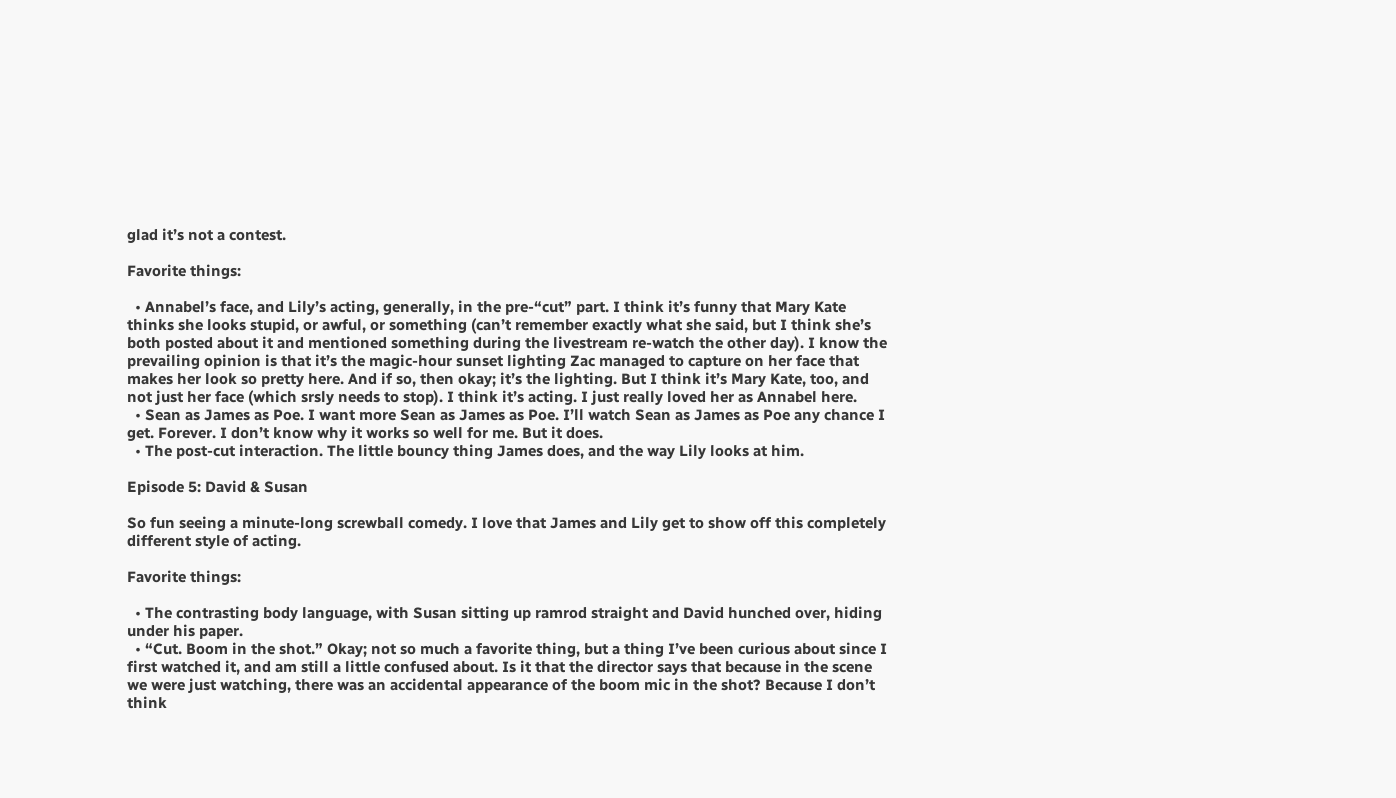glad it’s not a contest.

Favorite things:

  • Annabel’s face, and Lily’s acting, generally, in the pre-“cut” part. I think it’s funny that Mary Kate thinks she looks stupid, or awful, or something (can’t remember exactly what she said, but I think she’s both posted about it and mentioned something during the livestream re-watch the other day). I know the prevailing opinion is that it’s the magic-hour sunset lighting Zac managed to capture on her face that makes her look so pretty here. And if so, then okay; it’s the lighting. But I think it’s Mary Kate, too, and not just her face (which srsly needs to stop). I think it’s acting. I just really loved her as Annabel here.
  • Sean as James as Poe. I want more Sean as James as Poe. I’ll watch Sean as James as Poe any chance I get. Forever. I don’t know why it works so well for me. But it does.
  • The post-cut interaction. The little bouncy thing James does, and the way Lily looks at him.

Episode 5: David & Susan

So fun seeing a minute-long screwball comedy. I love that James and Lily get to show off this completely different style of acting.

Favorite things:

  • The contrasting body language, with Susan sitting up ramrod straight and David hunched over, hiding under his paper.
  • “Cut. Boom in the shot.” Okay; not so much a favorite thing, but a thing I’ve been curious about since I first watched it, and am still a little confused about. Is it that the director says that because in the scene we were just watching, there was an accidental appearance of the boom mic in the shot? Because I don’t think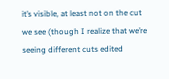it’s visible, at least not on the cut we see (though I realize that we’re seeing different cuts edited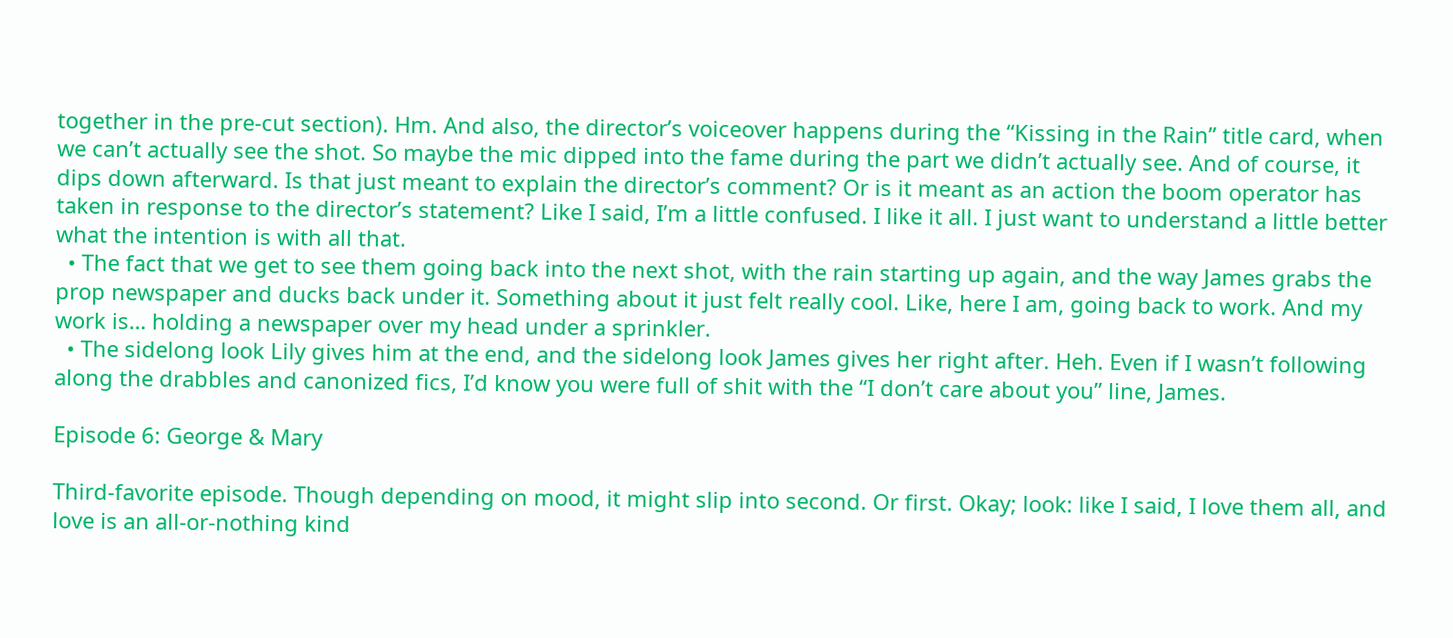together in the pre-cut section). Hm. And also, the director’s voiceover happens during the “Kissing in the Rain” title card, when we can’t actually see the shot. So maybe the mic dipped into the fame during the part we didn’t actually see. And of course, it dips down afterward. Is that just meant to explain the director’s comment? Or is it meant as an action the boom operator has taken in response to the director’s statement? Like I said, I’m a little confused. I like it all. I just want to understand a little better what the intention is with all that.
  • The fact that we get to see them going back into the next shot, with the rain starting up again, and the way James grabs the prop newspaper and ducks back under it. Something about it just felt really cool. Like, here I am, going back to work. And my work is… holding a newspaper over my head under a sprinkler.
  • The sidelong look Lily gives him at the end, and the sidelong look James gives her right after. Heh. Even if I wasn’t following along the drabbles and canonized fics, I’d know you were full of shit with the “I don’t care about you” line, James.

Episode 6: George & Mary

Third-favorite episode. Though depending on mood, it might slip into second. Or first. Okay; look: like I said, I love them all, and love is an all-or-nothing kind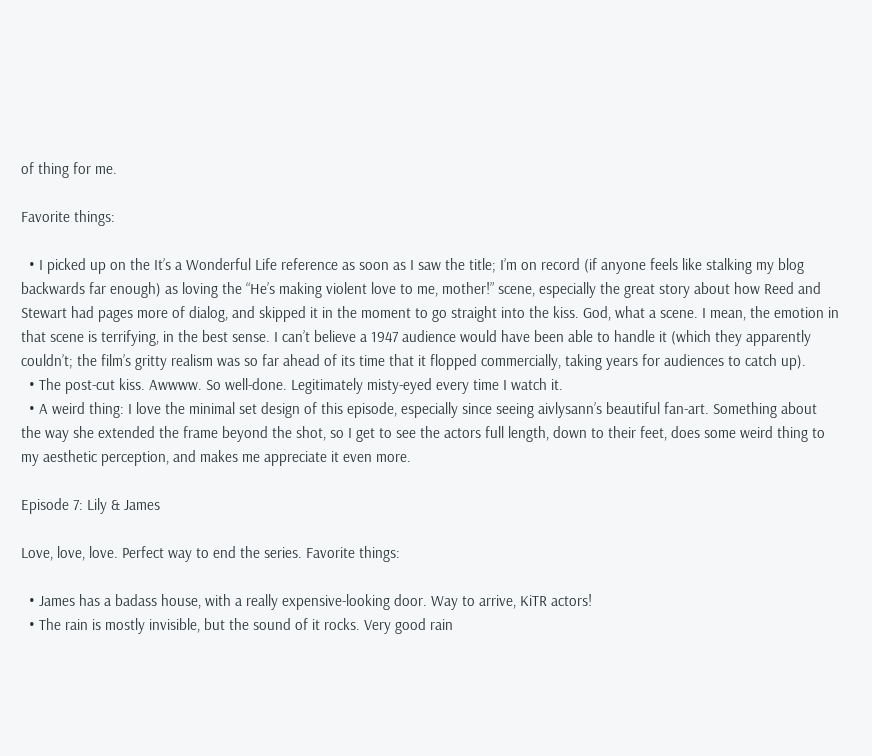of thing for me.

Favorite things:

  • I picked up on the It’s a Wonderful Life reference as soon as I saw the title; I’m on record (if anyone feels like stalking my blog backwards far enough) as loving the “He’s making violent love to me, mother!” scene, especially the great story about how Reed and Stewart had pages more of dialog, and skipped it in the moment to go straight into the kiss. God, what a scene. I mean, the emotion in that scene is terrifying, in the best sense. I can’t believe a 1947 audience would have been able to handle it (which they apparently couldn’t; the film’s gritty realism was so far ahead of its time that it flopped commercially, taking years for audiences to catch up).
  • The post-cut kiss. Awwww. So well-done. Legitimately misty-eyed every time I watch it.
  • A weird thing: I love the minimal set design of this episode, especially since seeing aivlysann’s beautiful fan-art. Something about the way she extended the frame beyond the shot, so I get to see the actors full length, down to their feet, does some weird thing to my aesthetic perception, and makes me appreciate it even more.

Episode 7: Lily & James

Love, love, love. Perfect way to end the series. Favorite things:

  • James has a badass house, with a really expensive-looking door. Way to arrive, KiTR actors!
  • The rain is mostly invisible, but the sound of it rocks. Very good rain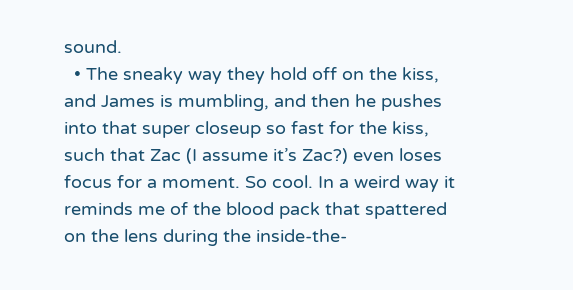sound.
  • The sneaky way they hold off on the kiss, and James is mumbling, and then he pushes into that super closeup so fast for the kiss, such that Zac (I assume it’s Zac?) even loses focus for a moment. So cool. In a weird way it reminds me of the blood pack that spattered on the lens during the inside-the-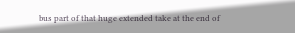bus part of that huge extended take at the end of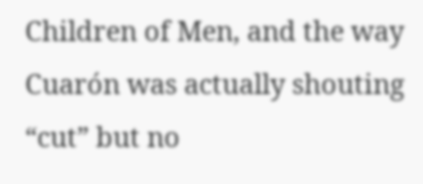Children of Men, and the way Cuarón was actually shouting “cut” but no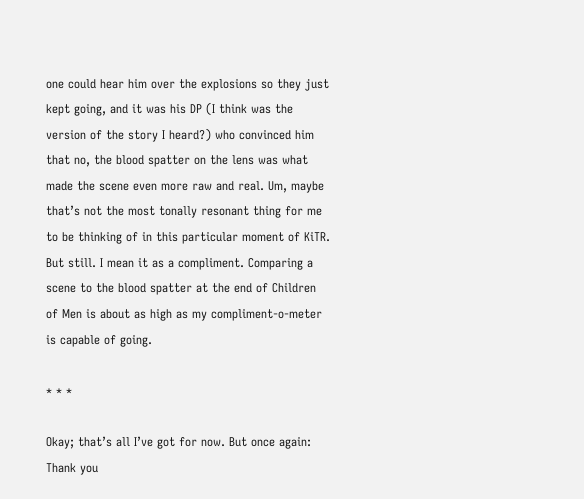one could hear him over the explosions so they just kept going, and it was his DP (I think was the version of the story I heard?) who convinced him that no, the blood spatter on the lens was what made the scene even more raw and real. Um, maybe that’s not the most tonally resonant thing for me to be thinking of in this particular moment of KiTR. But still. I mean it as a compliment. Comparing a scene to the blood spatter at the end of Children of Men is about as high as my compliment-o-meter is capable of going.

* * *

Okay; that’s all I’ve got for now. But once again: Thank you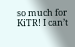so much for KiTR! I can’t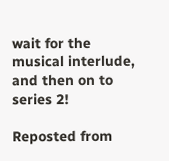wait for the musical interlude, and then on to series 2!

Reposted from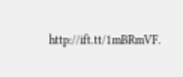http://ift.tt/1mBRmVF.